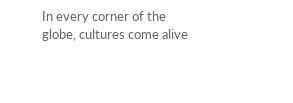In every corner of the globe, cultures come alive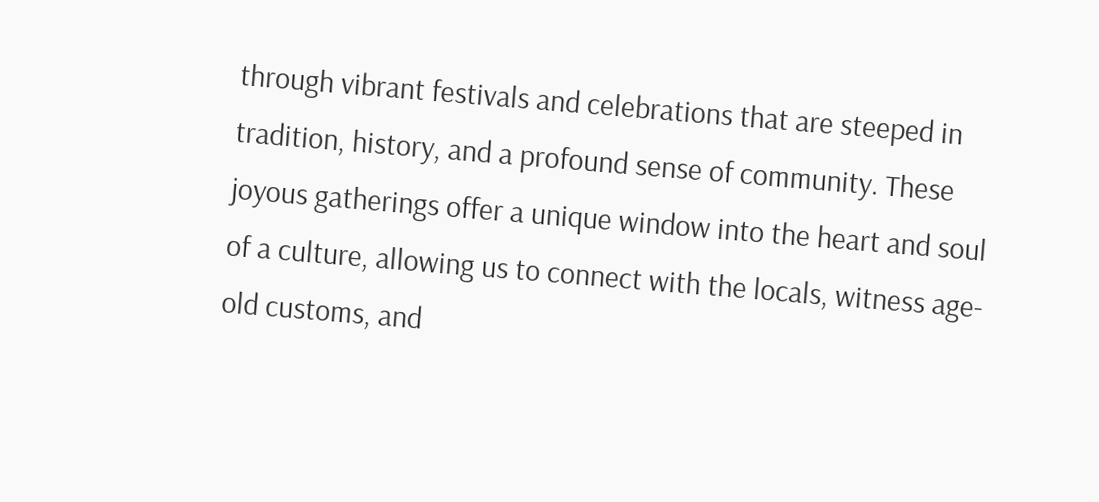through vibrant festivals and celebrations that are steeped in tradition, history, and a profound sense of community. These joyous gatherings offer a unique window into the heart and soul of a culture, allowing us to connect with the locals, witness age-old customs, and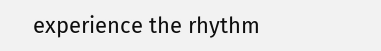experience the rhythm